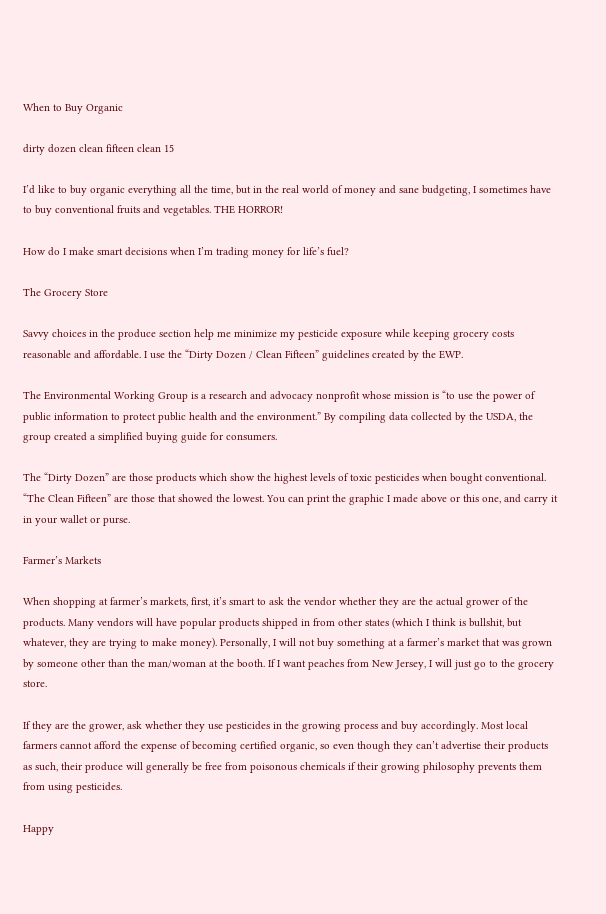When to Buy Organic

dirty dozen clean fifteen clean 15

I’d like to buy organic everything all the time, but in the real world of money and sane budgeting, I sometimes have to buy conventional fruits and vegetables. THE HORROR!

How do I make smart decisions when I’m trading money for life’s fuel?

The Grocery Store

Savvy choices in the produce section help me minimize my pesticide exposure while keeping grocery costs reasonable and affordable. I use the “Dirty Dozen / Clean Fifteen” guidelines created by the EWP.

The Environmental Working Group is a research and advocacy nonprofit whose mission is “to use the power of public information to protect public health and the environment.” By compiling data collected by the USDA, the group created a simplified buying guide for consumers.

The “Dirty Dozen” are those products which show the highest levels of toxic pesticides when bought conventional. “The Clean Fifteen” are those that showed the lowest. You can print the graphic I made above or this one, and carry it in your wallet or purse.

Farmer’s Markets

When shopping at farmer’s markets, first, it’s smart to ask the vendor whether they are the actual grower of the products. Many vendors will have popular products shipped in from other states (which I think is bullshit, but whatever, they are trying to make money). Personally, I will not buy something at a farmer’s market that was grown by someone other than the man/woman at the booth. If I want peaches from New Jersey, I will just go to the grocery store.

If they are the grower, ask whether they use pesticides in the growing process and buy accordingly. Most local farmers cannot afford the expense of becoming certified organic, so even though they can’t advertise their products as such, their produce will generally be free from poisonous chemicals if their growing philosophy prevents them from using pesticides.

Happy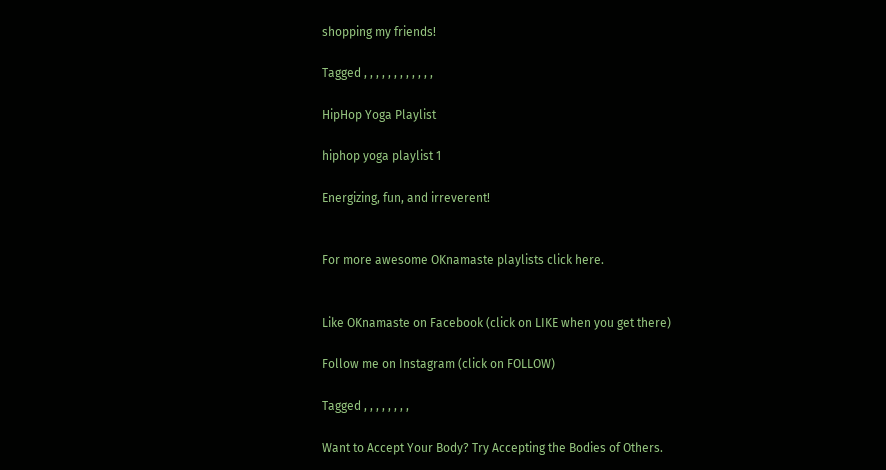shopping my friends!

Tagged , , , , , , , , , , , ,

HipHop Yoga Playlist

hiphop yoga playlist 1

Energizing, fun, and irreverent!


For more awesome OKnamaste playlists click here.


Like OKnamaste on Facebook (click on LIKE when you get there)

Follow me on Instagram (click on FOLLOW)

Tagged , , , , , , , ,

Want to Accept Your Body? Try Accepting the Bodies of Others.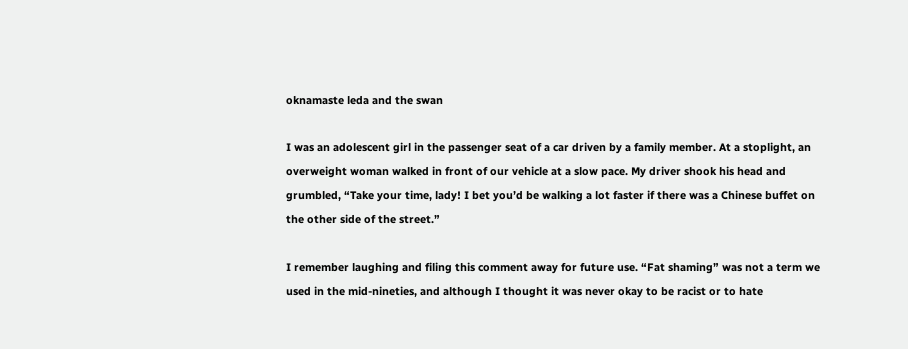oknamaste leda and the swan

I was an adolescent girl in the passenger seat of a car driven by a family member. At a stoplight, an overweight woman walked in front of our vehicle at a slow pace. My driver shook his head and grumbled, “Take your time, lady! I bet you’d be walking a lot faster if there was a Chinese buffet on the other side of the street.”

I remember laughing and filing this comment away for future use. “Fat shaming” was not a term we used in the mid-nineties, and although I thought it was never okay to be racist or to hate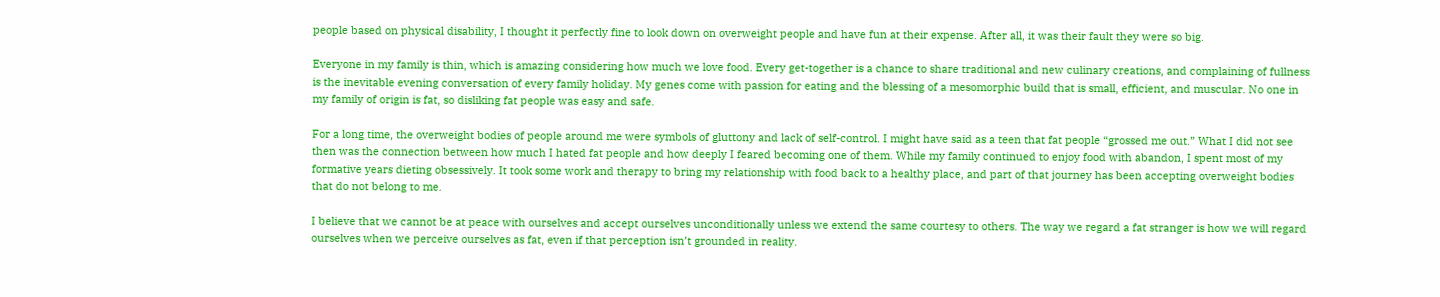people based on physical disability, I thought it perfectly fine to look down on overweight people and have fun at their expense. After all, it was their fault they were so big.

Everyone in my family is thin, which is amazing considering how much we love food. Every get-together is a chance to share traditional and new culinary creations, and complaining of fullness is the inevitable evening conversation of every family holiday. My genes come with passion for eating and the blessing of a mesomorphic build that is small, efficient, and muscular. No one in my family of origin is fat, so disliking fat people was easy and safe.

For a long time, the overweight bodies of people around me were symbols of gluttony and lack of self-control. I might have said as a teen that fat people “grossed me out.” What I did not see then was the connection between how much I hated fat people and how deeply I feared becoming one of them. While my family continued to enjoy food with abandon, I spent most of my formative years dieting obsessively. It took some work and therapy to bring my relationship with food back to a healthy place, and part of that journey has been accepting overweight bodies that do not belong to me.

I believe that we cannot be at peace with ourselves and accept ourselves unconditionally unless we extend the same courtesy to others. The way we regard a fat stranger is how we will regard ourselves when we perceive ourselves as fat, even if that perception isn’t grounded in reality.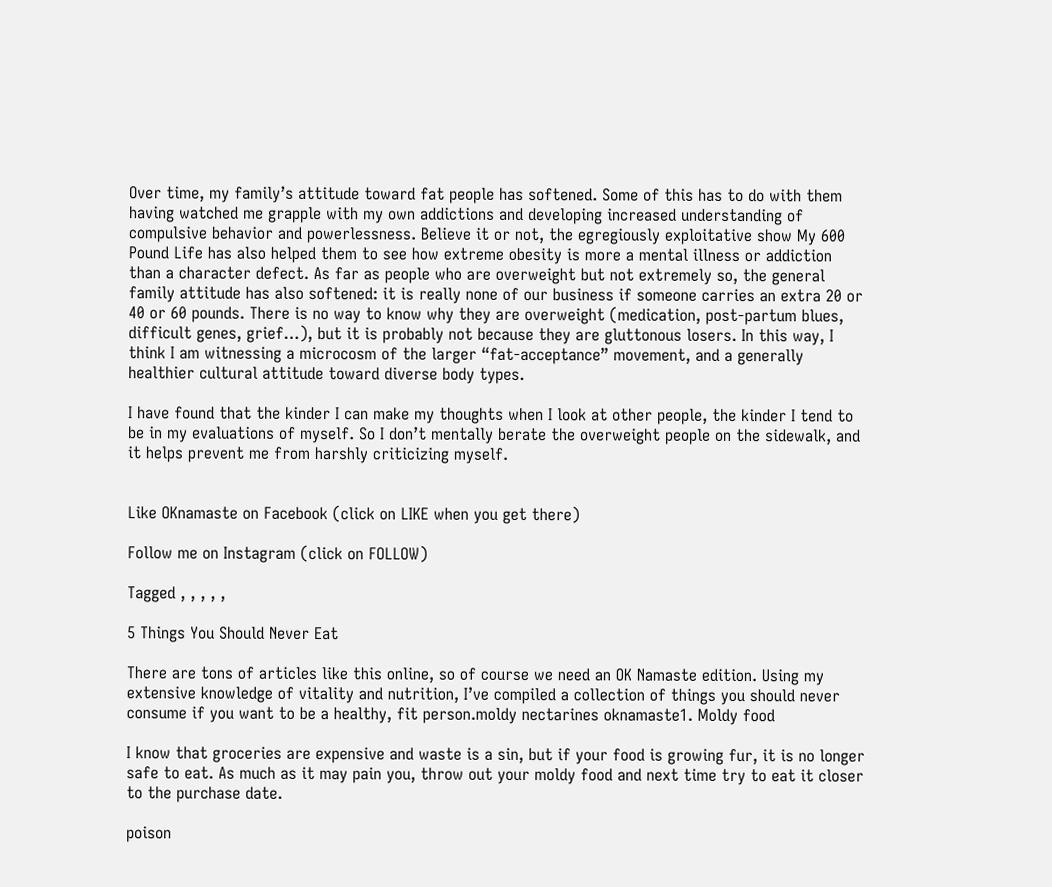Over time, my family’s attitude toward fat people has softened. Some of this has to do with them having watched me grapple with my own addictions and developing increased understanding of compulsive behavior and powerlessness. Believe it or not, the egregiously exploitative show My 600 Pound Life has also helped them to see how extreme obesity is more a mental illness or addiction than a character defect. As far as people who are overweight but not extremely so, the general family attitude has also softened: it is really none of our business if someone carries an extra 20 or 40 or 60 pounds. There is no way to know why they are overweight (medication, post-partum blues, difficult genes, grief…), but it is probably not because they are gluttonous losers. In this way, I think I am witnessing a microcosm of the larger “fat-acceptance” movement, and a generally healthier cultural attitude toward diverse body types.

I have found that the kinder I can make my thoughts when I look at other people, the kinder I tend to be in my evaluations of myself. So I don’t mentally berate the overweight people on the sidewalk, and it helps prevent me from harshly criticizing myself.


Like OKnamaste on Facebook (click on LIKE when you get there)

Follow me on Instagram (click on FOLLOW)

Tagged , , , , ,

5 Things You Should Never Eat

There are tons of articles like this online, so of course we need an OK Namaste edition. Using my extensive knowledge of vitality and nutrition, I’ve compiled a collection of things you should never consume if you want to be a healthy, fit person.moldy nectarines oknamaste1. Moldy food

I know that groceries are expensive and waste is a sin, but if your food is growing fur, it is no longer safe to eat. As much as it may pain you, throw out your moldy food and next time try to eat it closer to the purchase date.

poison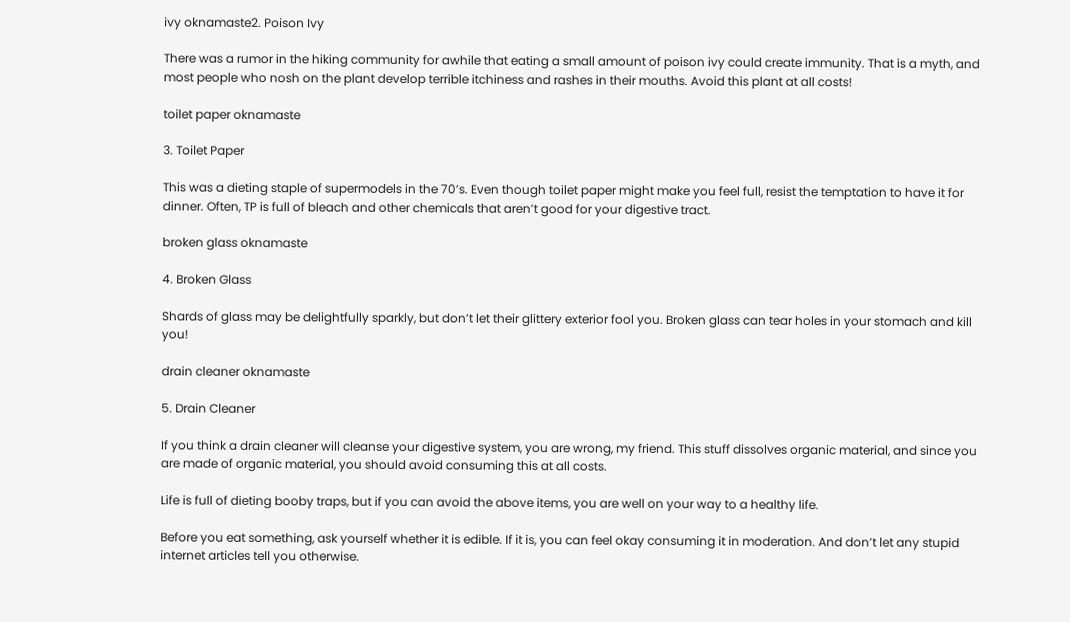ivy oknamaste2. Poison Ivy

There was a rumor in the hiking community for awhile that eating a small amount of poison ivy could create immunity. That is a myth, and most people who nosh on the plant develop terrible itchiness and rashes in their mouths. Avoid this plant at all costs!

toilet paper oknamaste

3. Toilet Paper

This was a dieting staple of supermodels in the 70’s. Even though toilet paper might make you feel full, resist the temptation to have it for dinner. Often, TP is full of bleach and other chemicals that aren’t good for your digestive tract.

broken glass oknamaste

4. Broken Glass

Shards of glass may be delightfully sparkly, but don’t let their glittery exterior fool you. Broken glass can tear holes in your stomach and kill you!

drain cleaner oknamaste

5. Drain Cleaner

If you think a drain cleaner will cleanse your digestive system, you are wrong, my friend. This stuff dissolves organic material, and since you are made of organic material, you should avoid consuming this at all costs.

Life is full of dieting booby traps, but if you can avoid the above items, you are well on your way to a healthy life.

Before you eat something, ask yourself whether it is edible. If it is, you can feel okay consuming it in moderation. And don’t let any stupid internet articles tell you otherwise.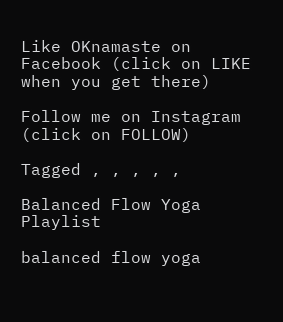Like OKnamaste on Facebook (click on LIKE when you get there)

Follow me on Instagram (click on FOLLOW)

Tagged , , , , ,

Balanced Flow Yoga Playlist

balanced flow yoga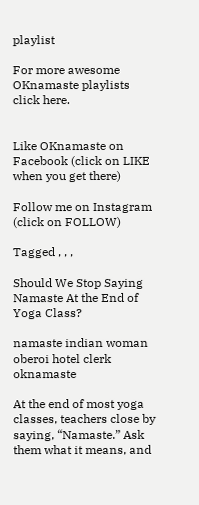playlist

For more awesome OKnamaste playlists click here.


Like OKnamaste on Facebook (click on LIKE when you get there)

Follow me on Instagram (click on FOLLOW)

Tagged , , ,

Should We Stop Saying Namaste At the End of Yoga Class?

namaste indian woman oberoi hotel clerk oknamaste

At the end of most yoga classes, teachers close by saying, “Namaste.” Ask them what it means, and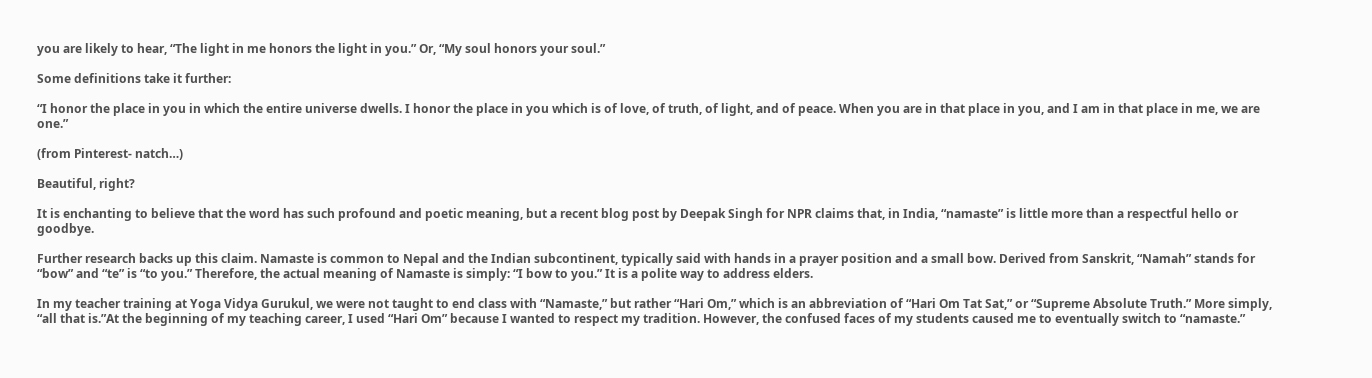you are likely to hear, “The light in me honors the light in you.” Or, “My soul honors your soul.”

Some definitions take it further:

“I honor the place in you in which the entire universe dwells. I honor the place in you which is of love, of truth, of light, and of peace. When you are in that place in you, and I am in that place in me, we are one.”

(from Pinterest- natch…)

Beautiful, right?

It is enchanting to believe that the word has such profound and poetic meaning, but a recent blog post by Deepak Singh for NPR claims that, in India, “namaste” is little more than a respectful hello or goodbye.

Further research backs up this claim. Namaste is common to Nepal and the Indian subcontinent, typically said with hands in a prayer position and a small bow. Derived from Sanskrit, “Namah” stands for “bow” and “te” is “to you.” Therefore, the actual meaning of Namaste is simply: “I bow to you.” It is a polite way to address elders.

In my teacher training at Yoga Vidya Gurukul, we were not taught to end class with “Namaste,” but rather “Hari Om,” which is an abbreviation of “Hari Om Tat Sat,” or “Supreme Absolute Truth.” More simply, “all that is.”At the beginning of my teaching career, I used “Hari Om” because I wanted to respect my tradition. However, the confused faces of my students caused me to eventually switch to “namaste.”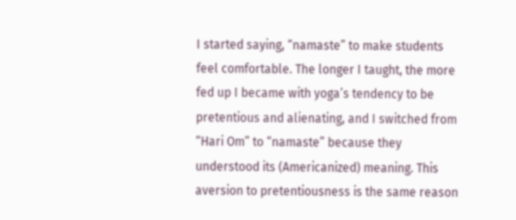I started saying, “namaste” to make students feel comfortable. The longer I taught, the more fed up I became with yoga’s tendency to be pretentious and alienating, and I switched from “Hari Om” to “namaste” because they understood its (Americanized) meaning. This aversion to pretentiousness is the same reason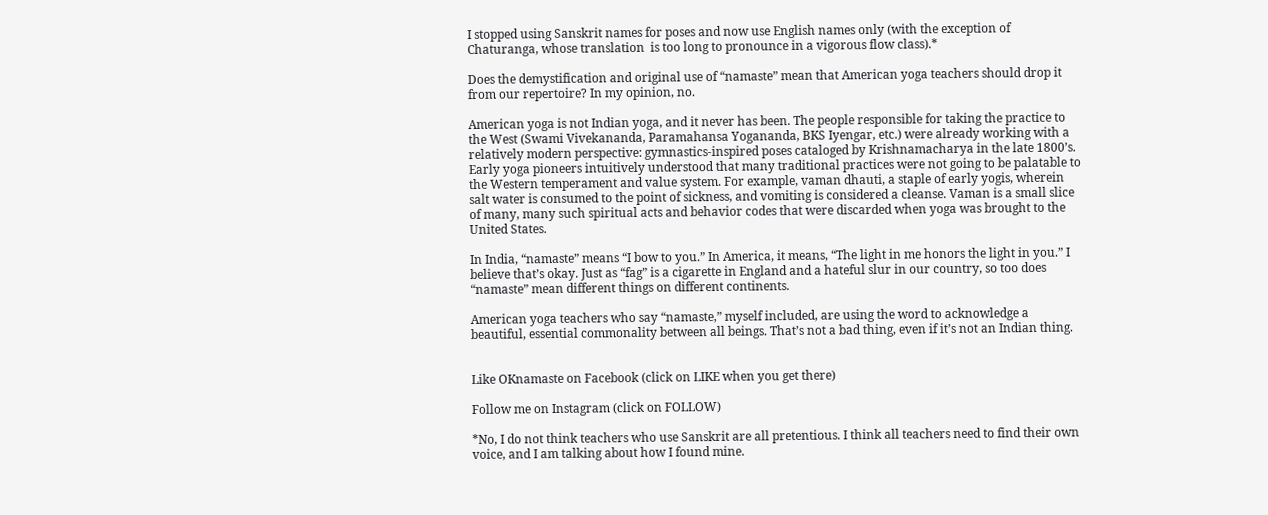I stopped using Sanskrit names for poses and now use English names only (with the exception of Chaturanga, whose translation  is too long to pronounce in a vigorous flow class).*

Does the demystification and original use of “namaste” mean that American yoga teachers should drop it from our repertoire? In my opinion, no.

American yoga is not Indian yoga, and it never has been. The people responsible for taking the practice to the West (Swami Vivekananda, Paramahansa Yogananda, BKS Iyengar, etc.) were already working with a relatively modern perspective: gymnastics-inspired poses cataloged by Krishnamacharya in the late 1800’s. Early yoga pioneers intuitively understood that many traditional practices were not going to be palatable to the Western temperament and value system. For example, vaman dhauti, a staple of early yogis, wherein salt water is consumed to the point of sickness, and vomiting is considered a cleanse. Vaman is a small slice of many, many such spiritual acts and behavior codes that were discarded when yoga was brought to the United States.

In India, “namaste” means “I bow to you.” In America, it means, “The light in me honors the light in you.” I believe that’s okay. Just as “fag” is a cigarette in England and a hateful slur in our country, so too does “namaste” mean different things on different continents.

American yoga teachers who say “namaste,” myself included, are using the word to acknowledge a beautiful, essential commonality between all beings. That’s not a bad thing, even if it’s not an Indian thing.


Like OKnamaste on Facebook (click on LIKE when you get there)

Follow me on Instagram (click on FOLLOW)

*No, I do not think teachers who use Sanskrit are all pretentious. I think all teachers need to find their own voice, and I am talking about how I found mine.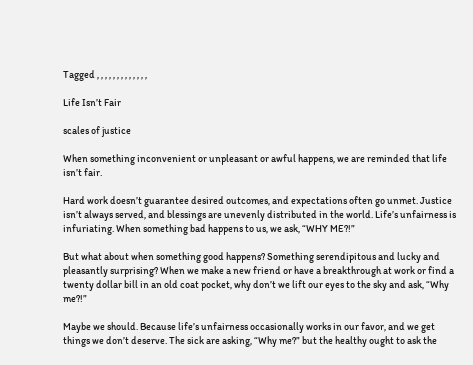Tagged , , , , , , , , , , , , ,

Life Isn’t Fair

scales of justice

When something inconvenient or unpleasant or awful happens, we are reminded that life isn’t fair.

Hard work doesn’t guarantee desired outcomes, and expectations often go unmet. Justice isn’t always served, and blessings are unevenly distributed in the world. Life’s unfairness is infuriating. When something bad happens to us, we ask, “WHY ME?!”

But what about when something good happens? Something serendipitous and lucky and pleasantly surprising? When we make a new friend or have a breakthrough at work or find a twenty dollar bill in an old coat pocket, why don’t we lift our eyes to the sky and ask, “Why me?!”

Maybe we should. Because life’s unfairness occasionally works in our favor, and we get things we don’t deserve. The sick are asking, “Why me?” but the healthy ought to ask the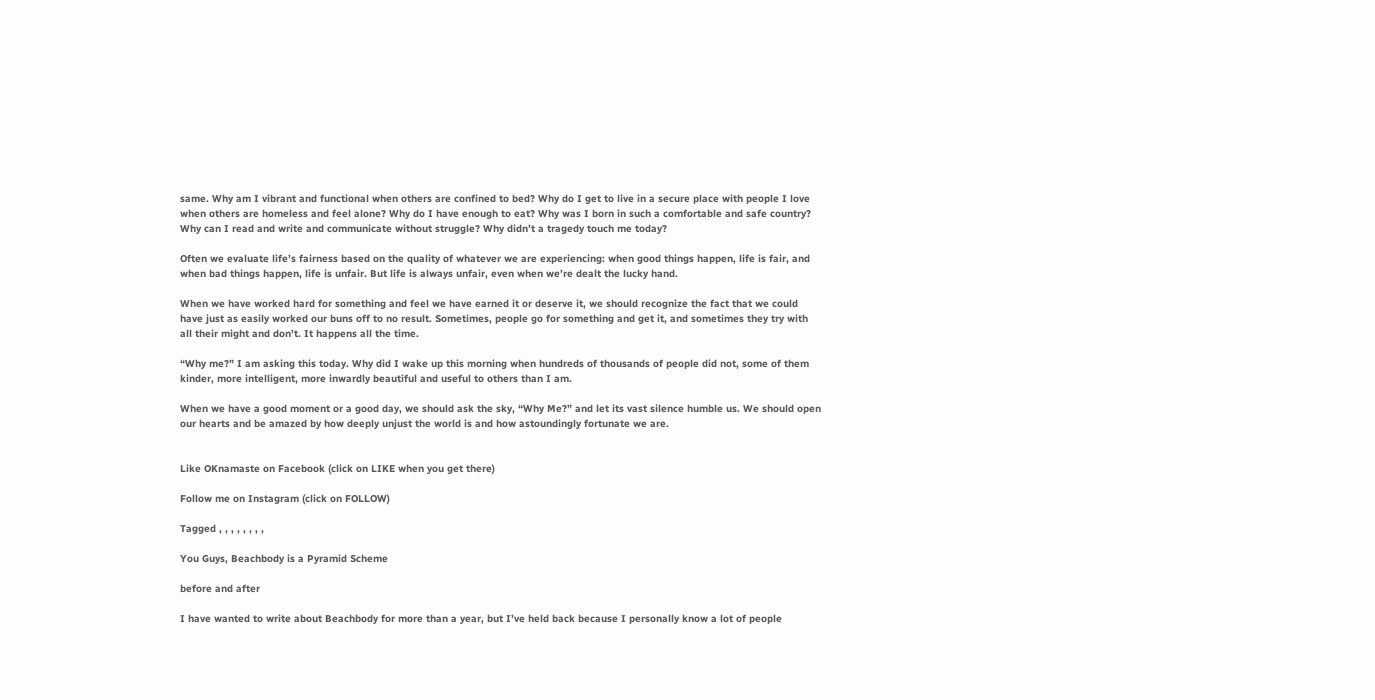same. Why am I vibrant and functional when others are confined to bed? Why do I get to live in a secure place with people I love when others are homeless and feel alone? Why do I have enough to eat? Why was I born in such a comfortable and safe country? Why can I read and write and communicate without struggle? Why didn’t a tragedy touch me today?

Often we evaluate life’s fairness based on the quality of whatever we are experiencing: when good things happen, life is fair, and when bad things happen, life is unfair. But life is always unfair, even when we’re dealt the lucky hand.

When we have worked hard for something and feel we have earned it or deserve it, we should recognize the fact that we could have just as easily worked our buns off to no result. Sometimes, people go for something and get it, and sometimes they try with all their might and don’t. It happens all the time.

“Why me?” I am asking this today. Why did I wake up this morning when hundreds of thousands of people did not, some of them kinder, more intelligent, more inwardly beautiful and useful to others than I am.

When we have a good moment or a good day, we should ask the sky, “Why Me?” and let its vast silence humble us. We should open our hearts and be amazed by how deeply unjust the world is and how astoundingly fortunate we are.


Like OKnamaste on Facebook (click on LIKE when you get there)

Follow me on Instagram (click on FOLLOW)

Tagged , , , , , , , ,

You Guys, Beachbody is a Pyramid Scheme

before and after

I have wanted to write about Beachbody for more than a year, but I’ve held back because I personally know a lot of people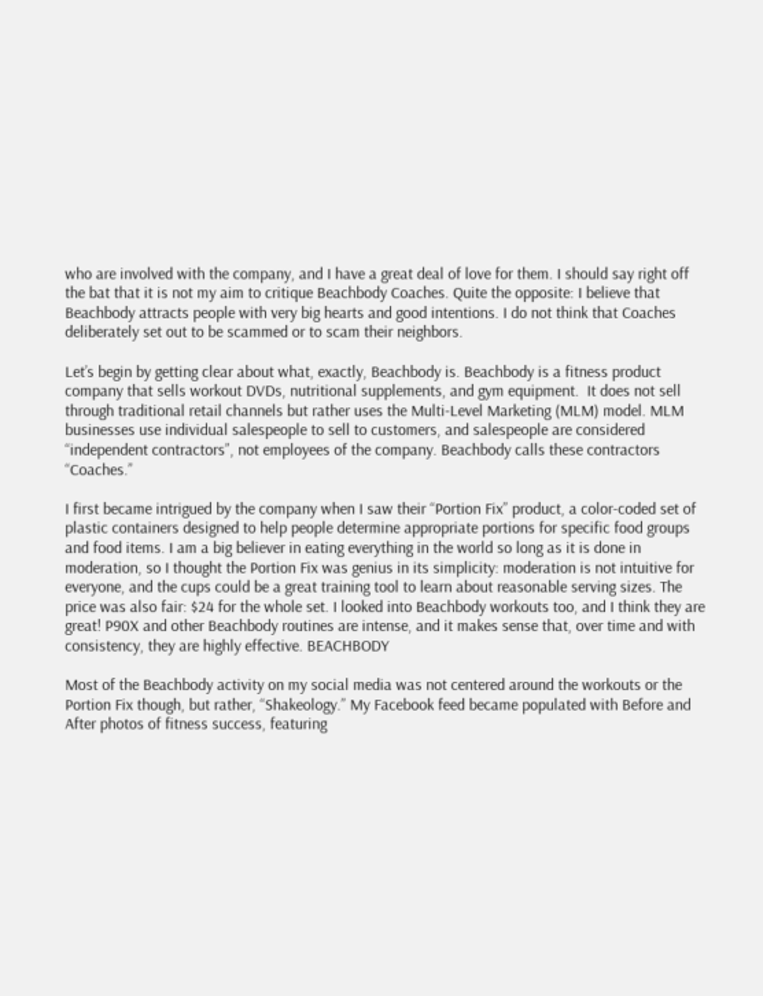who are involved with the company, and I have a great deal of love for them. I should say right off the bat that it is not my aim to critique Beachbody Coaches. Quite the opposite: I believe that Beachbody attracts people with very big hearts and good intentions. I do not think that Coaches deliberately set out to be scammed or to scam their neighbors.

Let’s begin by getting clear about what, exactly, Beachbody is. Beachbody is a fitness product company that sells workout DVDs, nutritional supplements, and gym equipment.  It does not sell through traditional retail channels but rather uses the Multi-Level Marketing (MLM) model. MLM businesses use individual salespeople to sell to customers, and salespeople are considered “independent contractors”, not employees of the company. Beachbody calls these contractors “Coaches.”

I first became intrigued by the company when I saw their “Portion Fix” product, a color-coded set of plastic containers designed to help people determine appropriate portions for specific food groups and food items. I am a big believer in eating everything in the world so long as it is done in moderation, so I thought the Portion Fix was genius in its simplicity: moderation is not intuitive for everyone, and the cups could be a great training tool to learn about reasonable serving sizes. The price was also fair: $24 for the whole set. I looked into Beachbody workouts too, and I think they are great! P90X and other Beachbody routines are intense, and it makes sense that, over time and with consistency, they are highly effective. BEACHBODY

Most of the Beachbody activity on my social media was not centered around the workouts or the Portion Fix though, but rather, “Shakeology.” My Facebook feed became populated with Before and After photos of fitness success, featuring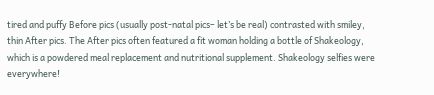tired and puffy Before pics (usually post-natal pics– let’s be real) contrasted with smiley, thin After pics. The After pics often featured a fit woman holding a bottle of Shakeology, which is a powdered meal replacement and nutritional supplement. Shakeology selfies were everywhere!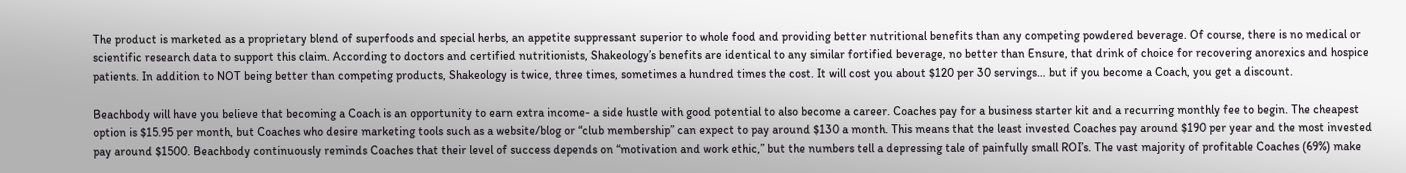The product is marketed as a proprietary blend of superfoods and special herbs, an appetite suppressant superior to whole food and providing better nutritional benefits than any competing powdered beverage. Of course, there is no medical or scientific research data to support this claim. According to doctors and certified nutritionists, Shakeology’s benefits are identical to any similar fortified beverage, no better than Ensure, that drink of choice for recovering anorexics and hospice patients. In addition to NOT being better than competing products, Shakeology is twice, three times, sometimes a hundred times the cost. It will cost you about $120 per 30 servings… but if you become a Coach, you get a discount.

Beachbody will have you believe that becoming a Coach is an opportunity to earn extra income- a side hustle with good potential to also become a career. Coaches pay for a business starter kit and a recurring monthly fee to begin. The cheapest option is $15.95 per month, but Coaches who desire marketing tools such as a website/blog or “club membership” can expect to pay around $130 a month. This means that the least invested Coaches pay around $190 per year and the most invested pay around $1500. Beachbody continuously reminds Coaches that their level of success depends on “motivation and work ethic,” but the numbers tell a depressing tale of painfully small ROI’s. The vast majority of profitable Coaches (69%) make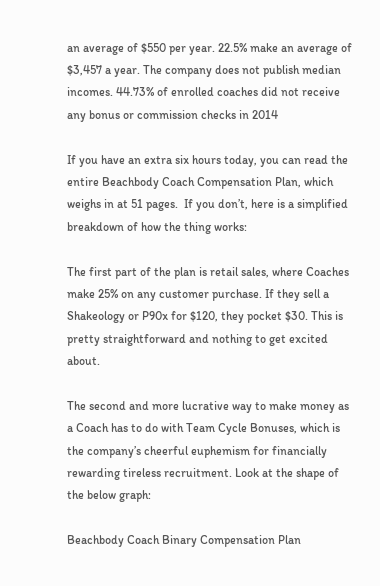an average of $550 per year. 22.5% make an average of $3,457 a year. The company does not publish median incomes. 44.73% of enrolled coaches did not receive any bonus or commission checks in 2014

If you have an extra six hours today, you can read the entire Beachbody Coach Compensation Plan, which weighs in at 51 pages.  If you don’t, here is a simplified breakdown of how the thing works:

The first part of the plan is retail sales, where Coaches make 25% on any customer purchase. If they sell a Shakeology or P90x for $120, they pocket $30. This is pretty straightforward and nothing to get excited about.

The second and more lucrative way to make money as a Coach has to do with Team Cycle Bonuses, which is the company’s cheerful euphemism for financially rewarding tireless recruitment. Look at the shape of the below graph:

Beachbody Coach Binary Compensation Plan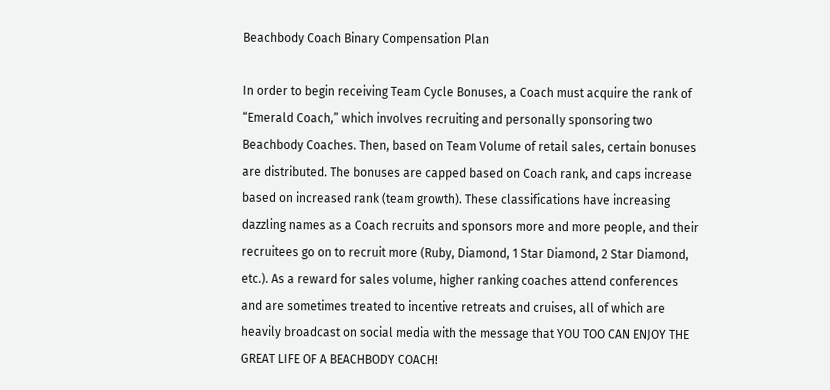Beachbody Coach Binary Compensation Plan

In order to begin receiving Team Cycle Bonuses, a Coach must acquire the rank of “Emerald Coach,” which involves recruiting and personally sponsoring two Beachbody Coaches. Then, based on Team Volume of retail sales, certain bonuses are distributed. The bonuses are capped based on Coach rank, and caps increase based on increased rank (team growth). These classifications have increasing dazzling names as a Coach recruits and sponsors more and more people, and their recruitees go on to recruit more (Ruby, Diamond, 1 Star Diamond, 2 Star Diamond, etc.). As a reward for sales volume, higher ranking coaches attend conferences and are sometimes treated to incentive retreats and cruises, all of which are heavily broadcast on social media with the message that YOU TOO CAN ENJOY THE GREAT LIFE OF A BEACHBODY COACH!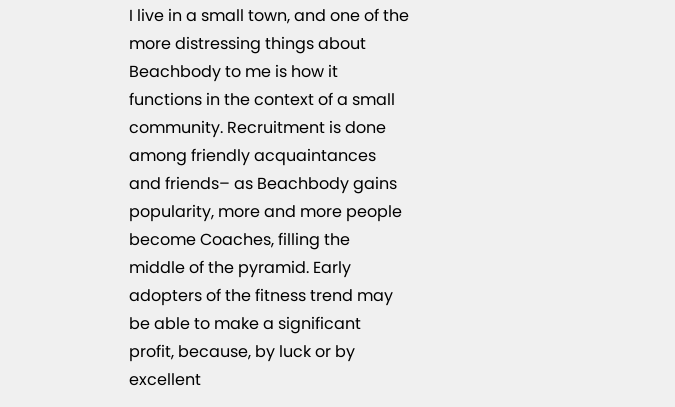I live in a small town, and one of the more distressing things about Beachbody to me is how it functions in the context of a small community. Recruitment is done among friendly acquaintances and friends– as Beachbody gains popularity, more and more people become Coaches, filling the middle of the pyramid. Early adopters of the fitness trend may be able to make a significant profit, because, by luck or by excellent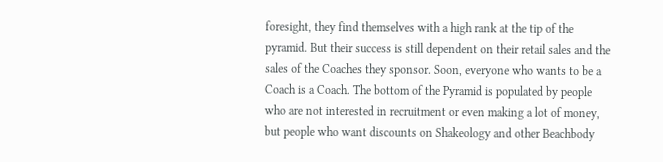foresight, they find themselves with a high rank at the tip of the pyramid. But their success is still dependent on their retail sales and the sales of the Coaches they sponsor. Soon, everyone who wants to be a Coach is a Coach. The bottom of the Pyramid is populated by people who are not interested in recruitment or even making a lot of money, but people who want discounts on Shakeology and other Beachbody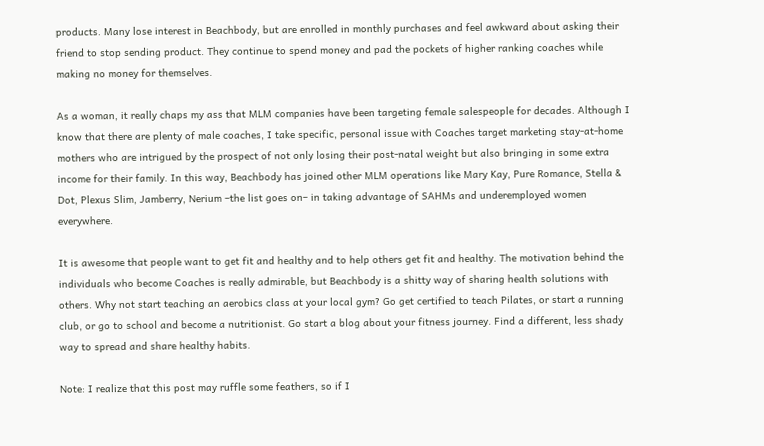products. Many lose interest in Beachbody, but are enrolled in monthly purchases and feel awkward about asking their friend to stop sending product. They continue to spend money and pad the pockets of higher ranking coaches while making no money for themselves.

As a woman, it really chaps my ass that MLM companies have been targeting female salespeople for decades. Although I know that there are plenty of male coaches, I take specific, personal issue with Coaches target marketing stay-at-home mothers who are intrigued by the prospect of not only losing their post-natal weight but also bringing in some extra income for their family. In this way, Beachbody has joined other MLM operations like Mary Kay, Pure Romance, Stella & Dot, Plexus Slim, Jamberry, Nerium –the list goes on– in taking advantage of SAHMs and underemployed women everywhere.

It is awesome that people want to get fit and healthy and to help others get fit and healthy. The motivation behind the individuals who become Coaches is really admirable, but Beachbody is a shitty way of sharing health solutions with others. Why not start teaching an aerobics class at your local gym? Go get certified to teach Pilates, or start a running club, or go to school and become a nutritionist. Go start a blog about your fitness journey. Find a different, less shady way to spread and share healthy habits.

Note: I realize that this post may ruffle some feathers, so if I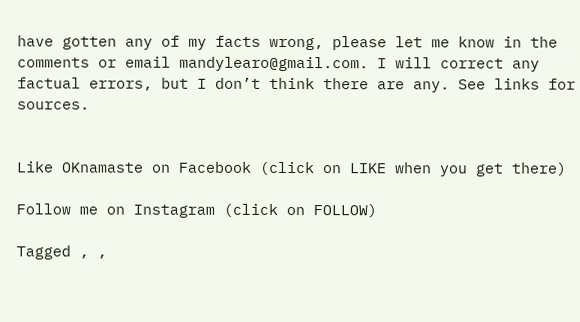have gotten any of my facts wrong, please let me know in the comments or email mandylearo@gmail.com. I will correct any factual errors, but I don’t think there are any. See links for sources.


Like OKnamaste on Facebook (click on LIKE when you get there)

Follow me on Instagram (click on FOLLOW)

Tagged , ,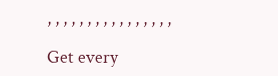, , , , , , , , , , , , , , , ,

Get every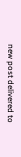new post delivered to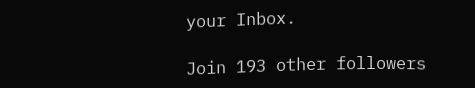your Inbox.

Join 193 other followers